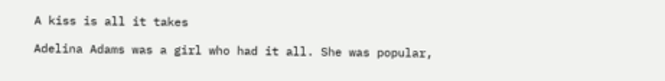A kiss is all it takes

Adelina Adams was a girl who had it all. She was popular,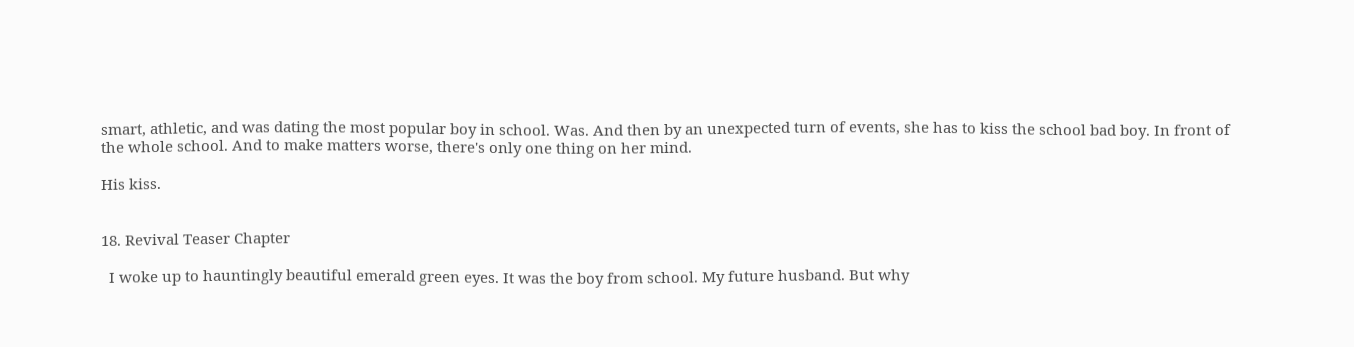smart, athletic, and was dating the most popular boy in school. Was. And then by an unexpected turn of events, she has to kiss the school bad boy. In front of the whole school. And to make matters worse, there's only one thing on her mind.

His kiss.


18. Revival Teaser Chapter

  I woke up to hauntingly beautiful emerald green eyes. It was the boy from school. My future husband. But why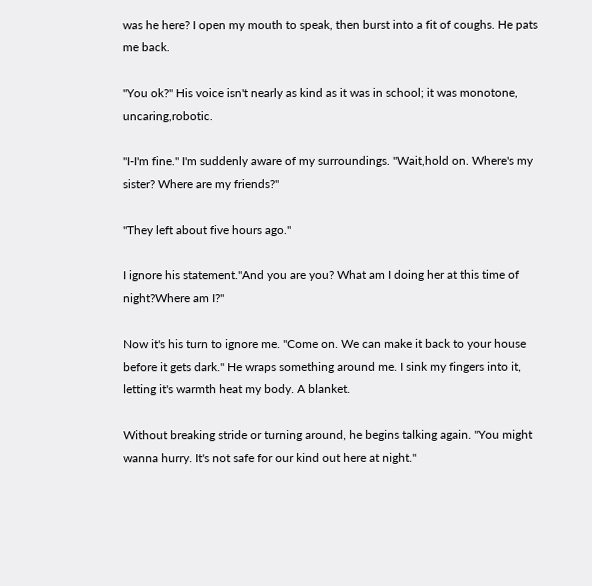was he here? I open my mouth to speak, then burst into a fit of coughs. He pats me back.

"You ok?" His voice isn't nearly as kind as it was in school; it was monotone, uncaring,robotic.

"I-I'm fine." I'm suddenly aware of my surroundings. "Wait,hold on. Where's my sister? Where are my friends?"

"They left about five hours ago."

I ignore his statement."And you are you? What am I doing her at this time of night?Where am I?"

Now it's his turn to ignore me. "Come on. We can make it back to your house before it gets dark." He wraps something around me. I sink my fingers into it, letting it's warmth heat my body. A blanket.

Without breaking stride or turning around, he begins talking again. "You might wanna hurry. It's not safe for our kind out here at night."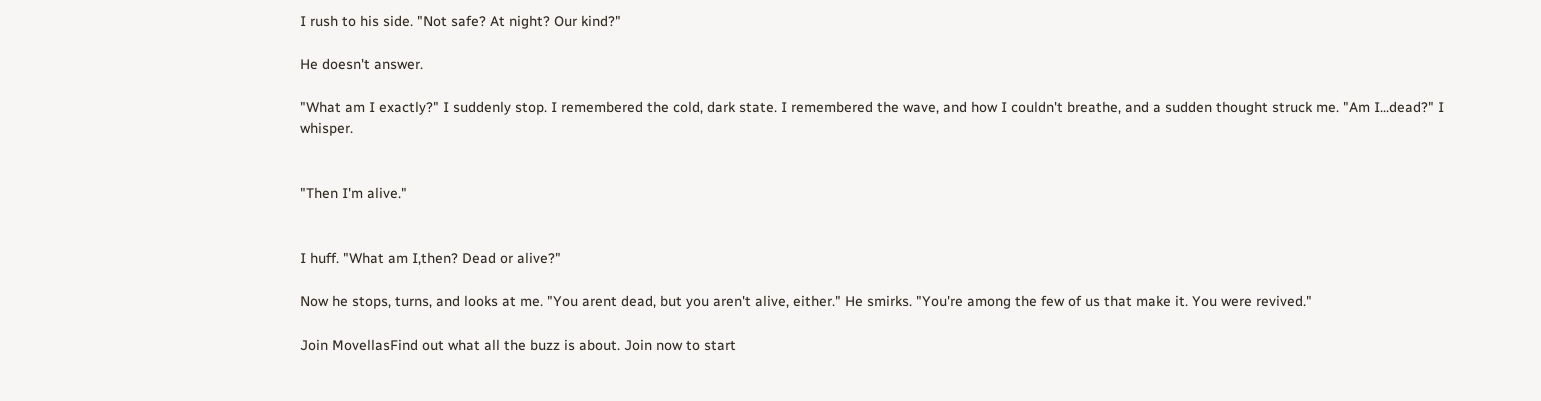I rush to his side. "Not safe? At night? Our kind?"

He doesn't answer.

"What am I exactly?" I suddenly stop. I remembered the cold, dark state. I remembered the wave, and how I couldn't breathe, and a sudden thought struck me. "Am I...dead?" I whisper.


"Then I'm alive."


I huff. "What am I,then? Dead or alive?"

Now he stops, turns, and looks at me. "You arent dead, but you aren't alive, either." He smirks. "You're among the few of us that make it. You were revived."

Join MovellasFind out what all the buzz is about. Join now to start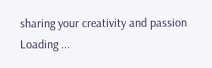sharing your creativity and passion
Loading ...